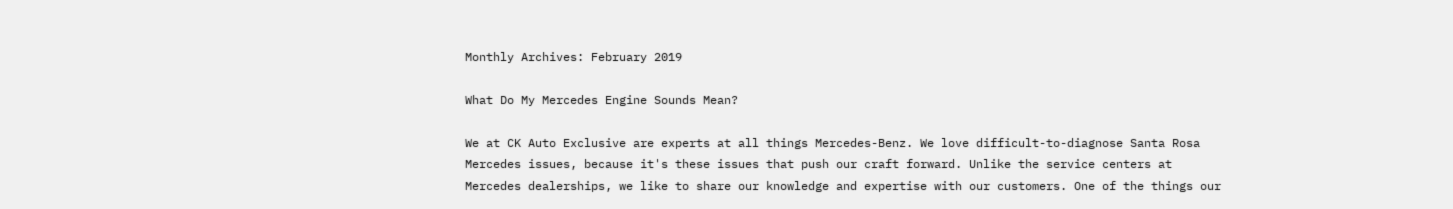Monthly Archives: February 2019

What Do My Mercedes Engine Sounds Mean?

We at CK Auto Exclusive are experts at all things Mercedes-Benz. We love difficult-to-diagnose Santa Rosa Mercedes issues, because it's these issues that push our craft forward. Unlike the service centers at Mercedes dealerships, we like to share our knowledge and expertise with our customers. One of the things our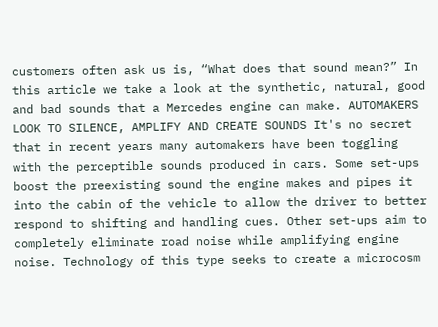customers often ask us is, “What does that sound mean?” In this article we take a look at the synthetic, natural, good and bad sounds that a Mercedes engine can make. AUTOMAKERS LOOK TO SILENCE, AMPLIFY AND CREATE SOUNDS It's no secret that in recent years many automakers have been toggling with the perceptible sounds produced in cars. Some set-ups boost the preexisting sound the engine makes and pipes it into the cabin of the vehicle to allow the driver to better respond to shifting and handling cues. Other set-ups aim to completely eliminate road noise while amplifying engine noise. Technology of this type seeks to create a microcosm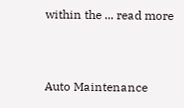within the ... read more


Auto Maintenance